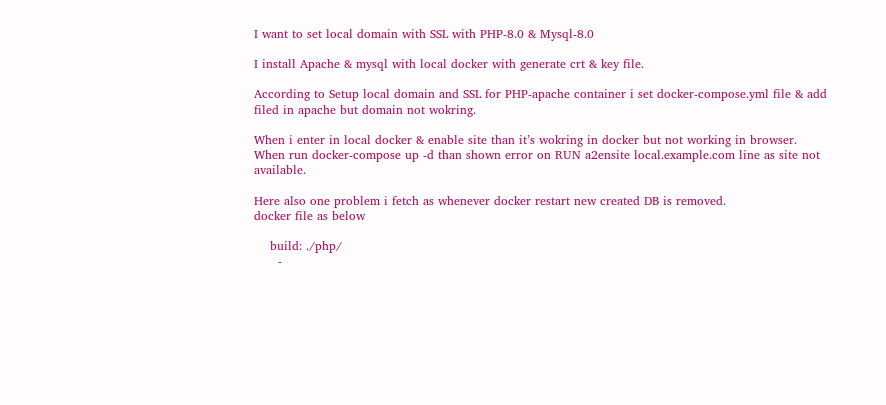I want to set local domain with SSL with PHP-8.0 & Mysql-8.0

I install Apache & mysql with local docker with generate crt & key file.

According to Setup local domain and SSL for PHP-apache container i set docker-compose.yml file & add filed in apache but domain not wokring.

When i enter in local docker & enable site than it’s wokring in docker but not working in browser.
When run docker-compose up -d than shown error on RUN a2ensite local.example.com line as site not available.

Here also one problem i fetch as whenever docker restart new created DB is removed.
docker file as below

    build: ./php/
      -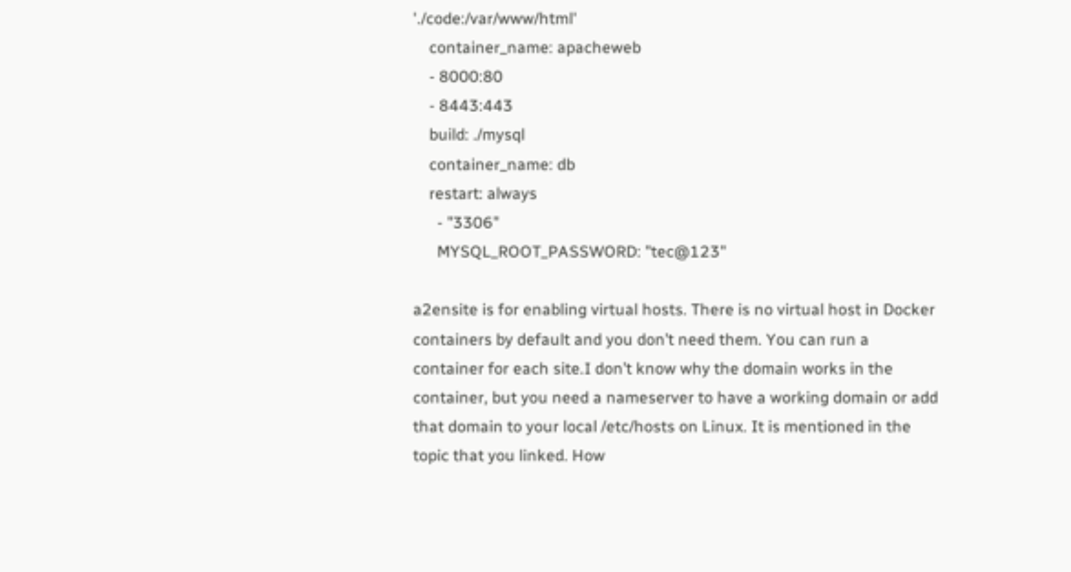'./code:/var/www/html'
    container_name: apacheweb
    - 8000:80
    - 8443:443
    build: ./mysql
    container_name: db
    restart: always
      - "3306"
      MYSQL_ROOT_PASSWORD: "tec@123"

a2ensite is for enabling virtual hosts. There is no virtual host in Docker containers by default and you don’t need them. You can run a container for each site.I don’t know why the domain works in the container, but you need a nameserver to have a working domain or add that domain to your local /etc/hosts on Linux. It is mentioned in the topic that you linked. How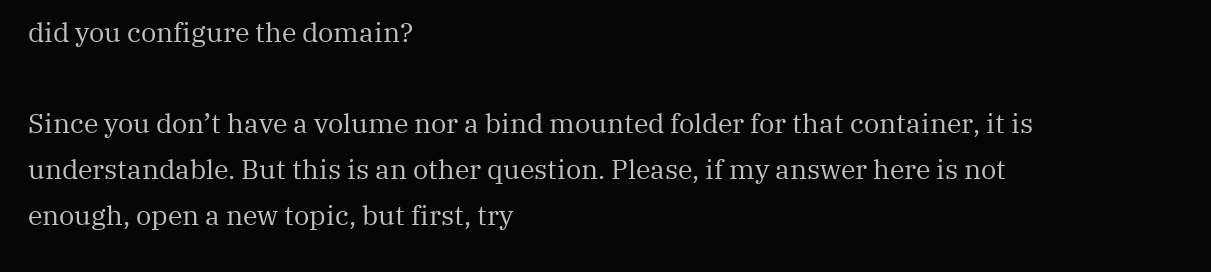did you configure the domain?

Since you don’t have a volume nor a bind mounted folder for that container, it is understandable. But this is an other question. Please, if my answer here is not enough, open a new topic, but first, try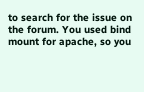to search for the issue on the forum. You used bind mount for apache, so you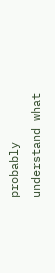probably understand what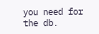you need for the db.